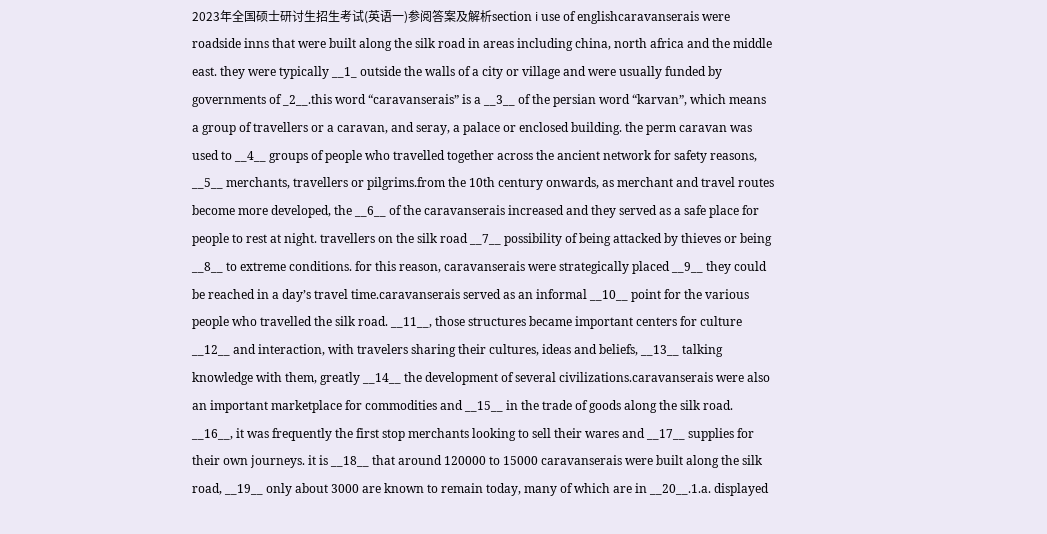2023年全国硕士研讨生招生考试(英语一)参阅答案及解析section ⅰ use of englishcaravanserais were roadside inns that were built along the silk road in areas including china, north africa and the middle east. they were typically __1_ outside the walls of a city or village and were usually funded by governments of _2__.this word “caravanserais” is a __3__ of the persian word “karvan”, which means a group of travellers or a caravan, and seray, a palace or enclosed building. the perm caravan was used to __4__ groups of people who travelled together across the ancient network for safety reasons, __5__ merchants, travellers or pilgrims.from the 10th century onwards, as merchant and travel routes become more developed, the __6__ of the caravanserais increased and they served as a safe place for people to rest at night. travellers on the silk road __7__ possibility of being attacked by thieves or being __8__ to extreme conditions. for this reason, caravanserais were strategically placed __9__ they could be reached in a day’s travel time.caravanserais served as an informal __10__ point for the various people who travelled the silk road. __11__, those structures became important centers for culture __12__ and interaction, with travelers sharing their cultures, ideas and beliefs, __13__ talking knowledge with them, greatly __14__ the development of several civilizations.caravanserais were also an important marketplace for commodities and __15__ in the trade of goods along the silk road. __16__, it was frequently the first stop merchants looking to sell their wares and __17__ supplies for their own journeys. it is __18__ that around 120000 to 15000 caravanserais were built along the silk road, __19__ only about 3000 are known to remain today, many of which are in __20__.1.a. displayed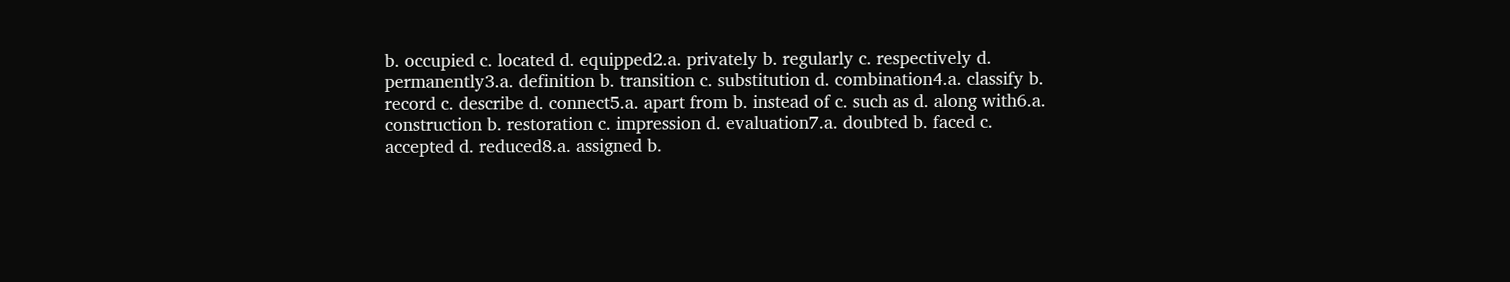b. occupied c. located d. equipped2.a. privately b. regularly c. respectively d. permanently3.a. definition b. transition c. substitution d. combination4.a. classify b. record c. describe d. connect5.a. apart from b. instead of c. such as d. along with6.a. construction b. restoration c. impression d. evaluation7.a. doubted b. faced c. accepted d. reduced8.a. assigned b.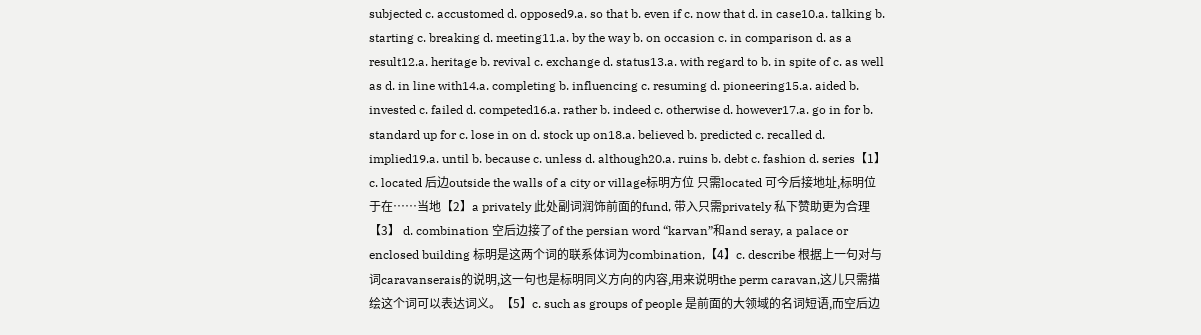subjected c. accustomed d. opposed9.a. so that b. even if c. now that d. in case10.a. talking b. starting c. breaking d. meeting11.a. by the way b. on occasion c. in comparison d. as a result12.a. heritage b. revival c. exchange d. status13.a. with regard to b. in spite of c. as well as d. in line with14.a. completing b. influencing c. resuming d. pioneering15.a. aided b. invested c. failed d. competed16.a. rather b. indeed c. otherwise d. however17.a. go in for b. standard up for c. lose in on d. stock up on18.a. believed b. predicted c. recalled d. implied19.a. until b. because c. unless d. although20.a. ruins b. debt c. fashion d. series【1】c. located 后边outside the walls of a city or village标明方位 只需located 可今后接地址,标明位于在……当地【2】a privately 此处副词润饰前面的fund, 带入只需privately 私下赞助更为合理【3】 d. combination 空后边接了of the persian word “karvan”和and seray, a palace or enclosed building 标明是这两个词的联系体词为combination,【4】c. describe 根据上一句对与词caravanserais的说明,这一句也是标明同义方向的内容,用来说明the perm caravan,这儿只需描绘这个词可以表达词义。【5】c. such as groups of people 是前面的大领域的名词短语,而空后边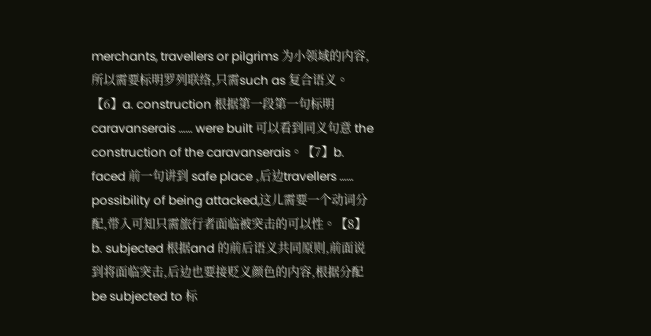merchants, travellers or pilgrims 为小领域的内容,所以需要标明罗列联络,只需such as 复合语义。【6】a. construction 根据第一段第一句标明caravanserais …… were built 可以看到同义句意 the construction of the caravanserais。【7】b. faced 前一句讲到 safe place ,后边travellers …… possibility of being attacked,这儿需要一个动词分配,带入可知只需旅行者面临被突击的可以性。【8】b. subjected 根据and 的前后语义共同原则,前面说到将面临突击,后边也要接贬义颜色的内容,根据分配 be subjected to 标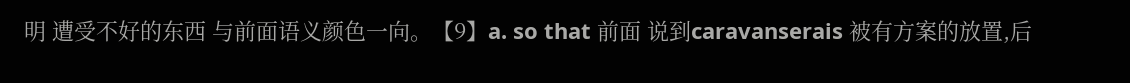明 遭受不好的东西 与前面语义颜色一向。【9】a. so that 前面 说到caravanserais 被有方案的放置,后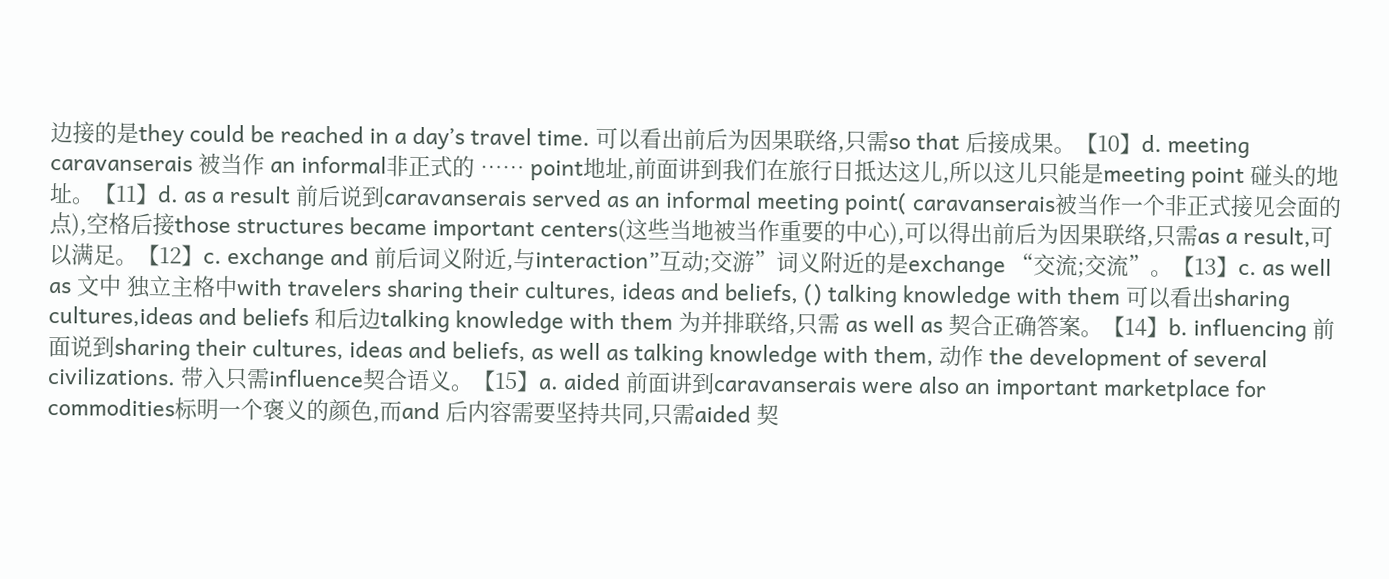边接的是they could be reached in a day’s travel time. 可以看出前后为因果联络,只需so that 后接成果。【10】d. meeting caravanserais 被当作 an informal非正式的 …… point地址,前面讲到我们在旅行日抵达这儿,所以这儿只能是meeting point 碰头的地址。【11】d. as a result 前后说到caravanserais served as an informal meeting point( caravanserais被当作一个非正式接见会面的点),空格后接those structures became important centers(这些当地被当作重要的中心),可以得出前后为因果联络,只需as a result,可以满足。【12】c. exchange and 前后词义附近,与interaction”互动;交游”词义附近的是exchange “交流;交流”。【13】c. as well as 文中 独立主格中with travelers sharing their cultures, ideas and beliefs, () talking knowledge with them 可以看出sharing cultures,ideas and beliefs 和后边talking knowledge with them 为并排联络,只需 as well as 契合正确答案。【14】b. influencing 前面说到sharing their cultures, ideas and beliefs, as well as talking knowledge with them, 动作 the development of several civilizations. 带入只需influence契合语义。【15】a. aided 前面讲到caravanserais were also an important marketplace for commodities标明一个褒义的颜色,而and 后内容需要坚持共同,只需aided 契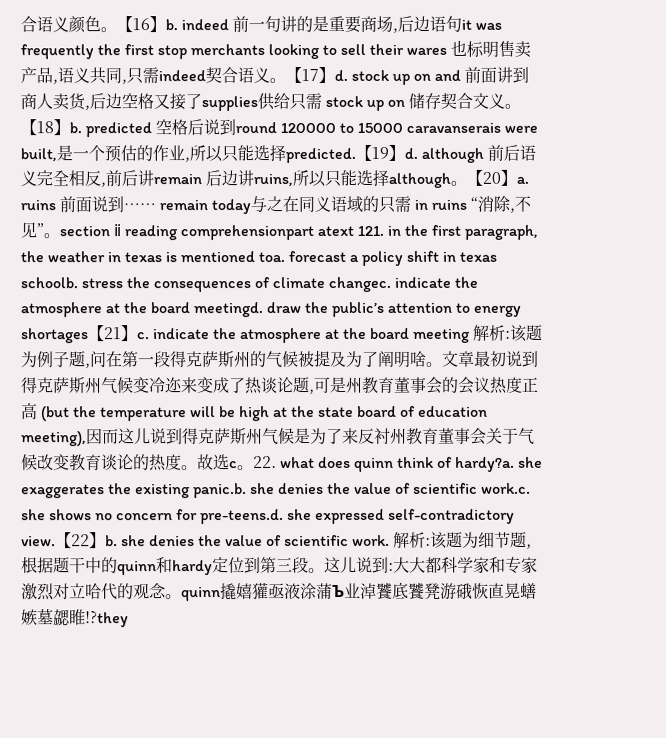合语义颜色。【16】b. indeed 前一句讲的是重要商场,后边语句it was frequently the first stop merchants looking to sell their wares 也标明售卖产品,语义共同,只需indeed契合语义。【17】d. stock up on and 前面讲到商人卖货,后边空格又接了supplies供给只需 stock up on 储存契合文义。【18】b. predicted 空格后说到round 120000 to 15000 caravanserais were built,是一个预估的作业,所以只能选择predicted.【19】d. although 前后语义完全相反,前后讲remain 后边讲ruins,所以只能选择although。【20】a. ruins 前面说到…… remain today与之在同义语域的只需 in ruins “消除,不见”。section ⅱ reading comprehensionpart atext 121. in the first paragraph, the weather in texas is mentioned toa. forecast a policy shift in texas schoolb. stress the consequences of climate changec. indicate the atmosphere at the board meetingd. draw the public’s attention to energy shortages【21】c. indicate the atmosphere at the board meeting 解析:该题为例子题,问在第一段得克萨斯州的气候被提及为了阐明啥。文章最初说到得克萨斯州气候变冷迩来变成了热谈论题,可是州教育董事会的会议热度正高 (but the temperature will be high at the state board of education meeting),因而这儿说到得克萨斯州气候是为了来反衬州教育董事会关于气候改变教育谈论的热度。故选c。22. what does quinn think of hardy?a. she exaggerates the existing panic.b. she denies the value of scientific work.c. she shows no concern for pre-teens.d. she expressed self-contradictory view.【22】b. she denies the value of scientific work. 解析:该题为细节题,根据题干中的quinn和hardy定位到第三段。这儿说到:大大都科学家和专家激烈对立哈代的观念。quinn撬嬉獾亟液涂蒲Ъ业淖饕底饕凳游硪恢直晃蟮嫉墓勰睢!?they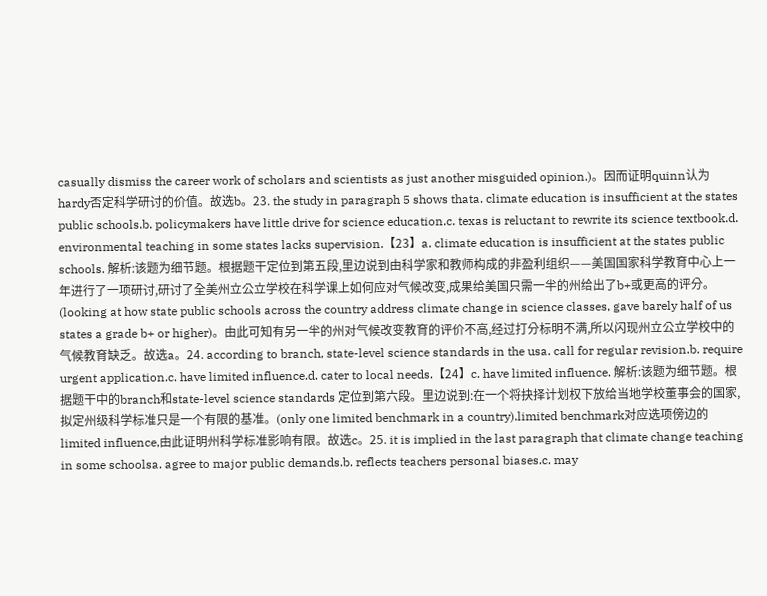casually dismiss the career work of scholars and scientists as just another misguided opinion.)。因而证明quinn认为hardy否定科学研讨的价值。故选b。23. the study in paragraph 5 shows thata. climate education is insufficient at the states public schools.b. policymakers have little drive for science education.c. texas is reluctant to rewrite its science textbook.d. environmental teaching in some states lacks supervision.【23】a. climate education is insufficient at the states public schools. 解析:该题为细节题。根据题干定位到第五段,里边说到由科学家和教师构成的非盈利组织——美国国家科学教育中心上一年进行了一项研讨,研讨了全美州立公立学校在科学课上如何应对气候改变,成果给美国只需一半的州给出了b+或更高的评分。(looking at how state public schools across the country address climate change in science classes, gave barely half of us states a grade b+ or higher)。由此可知有另一半的州对气候改变教育的评价不高,经过打分标明不满,所以闪现州立公立学校中的气候教育缺乏。故选a。24. according to branch, state-level science standards in the usa. call for regular revision.b. require urgent application.c. have limited influence.d. cater to local needs.【24】c. have limited influence. 解析:该题为细节题。根据题干中的branch和state-level science standards 定位到第六段。里边说到:在一个将抉择计划权下放给当地学校董事会的国家,拟定州级科学标准只是一个有限的基准。(only one limited benchmark in a country).limited benchmark对应选项傍边的limited influence,由此证明州科学标准影响有限。故选c。25. it is implied in the last paragraph that climate change teaching in some schoolsa. agree to major public demands.b. reflects teachers personal biases.c. may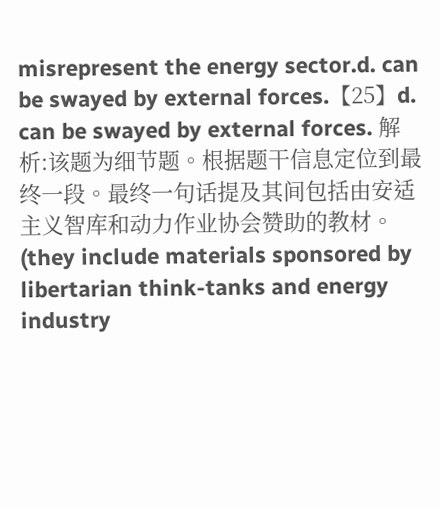misrepresent the energy sector.d. can be swayed by external forces.【25】d. can be swayed by external forces. 解析:该题为细节题。根据题干信息定位到最终一段。最终一句话提及其间包括由安适主义智库和动力作业协会赞助的教材。(they include materials sponsored by libertarian think-tanks and energy industry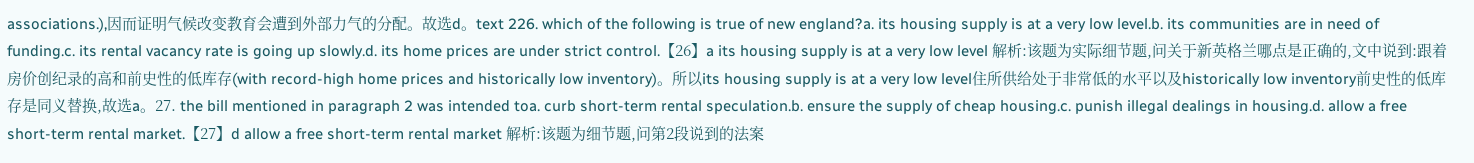associations.),因而证明气候改变教育会遭到外部力气的分配。故选d。text 226. which of the following is true of new england?a. its housing supply is at a very low level.b. its communities are in need of funding.c. its rental vacancy rate is going up slowly.d. its home prices are under strict control.【26】a its housing supply is at a very low level 解析:该题为实际细节题,问关于新英格兰哪点是正确的,文中说到:跟着房价创纪录的高和前史性的低库存(with record-high home prices and historically low inventory)。所以its housing supply is at a very low level住所供给处于非常低的水平以及historically low inventory前史性的低库存是同义替换,故选a。27. the bill mentioned in paragraph 2 was intended toa. curb short-term rental speculation.b. ensure the supply of cheap housing.c. punish illegal dealings in housing.d. allow a free short-term rental market.【27】d allow a free short-term rental market 解析:该题为细节题,问第2段说到的法案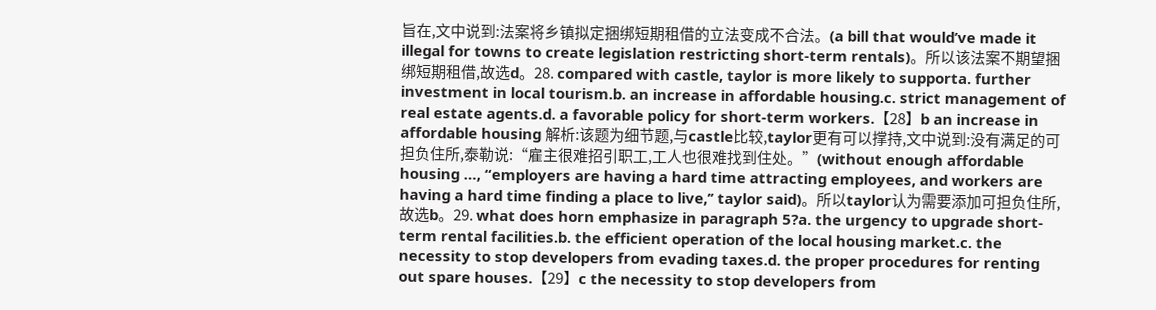旨在,文中说到:法案将乡镇拟定捆绑短期租借的立法变成不合法。(a bill that would’ve made it illegal for towns to create legislation restricting short-term rentals)。所以该法案不期望捆绑短期租借,故选d。28. compared with castle, taylor is more likely to supporta. further investment in local tourism.b. an increase in affordable housing.c. strict management of real estate agents.d. a favorable policy for short-term workers.【28】b an increase in affordable housing 解析:该题为细节题,与castle比较,taylor更有可以撑持,文中说到:没有满足的可担负住所,泰勒说:“雇主很难招引职工,工人也很难找到住处。”(without enough affordable housing …, “employers are having a hard time attracting employees, and workers are having a hard time finding a place to live,’’ taylor said)。所以taylor认为需要添加可担负住所,故选b。29. what does horn emphasize in paragraph 5?a. the urgency to upgrade short-term rental facilities.b. the efficient operation of the local housing market.c. the necessity to stop developers from evading taxes.d. the proper procedures for renting out spare houses.【29】c the necessity to stop developers from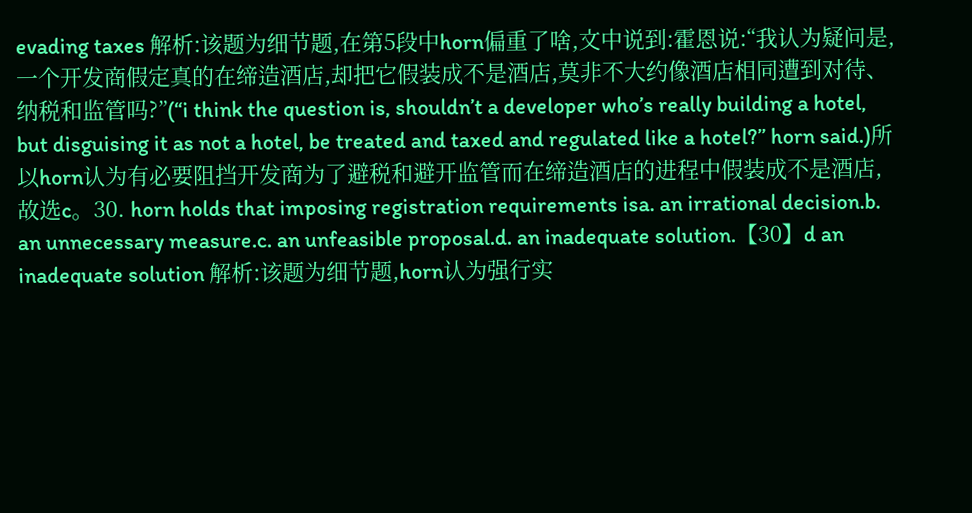evading taxes 解析:该题为细节题,在第5段中horn偏重了啥,文中说到:霍恩说:“我认为疑问是,一个开发商假定真的在缔造酒店,却把它假装成不是酒店,莫非不大约像酒店相同遭到对待、纳税和监管吗?”(“i think the question is, shouldn’t a developer who’s really building a hotel, but disguising it as not a hotel, be treated and taxed and regulated like a hotel?’’ horn said.)所以horn认为有必要阻挡开发商为了避税和避开监管而在缔造酒店的进程中假装成不是酒店,故选c。30. horn holds that imposing registration requirements isa. an irrational decision.b. an unnecessary measure.c. an unfeasible proposal.d. an inadequate solution.【30】d an inadequate solution 解析:该题为细节题,horn认为强行实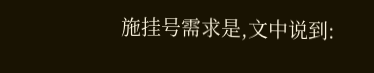施挂号需求是,文中说到: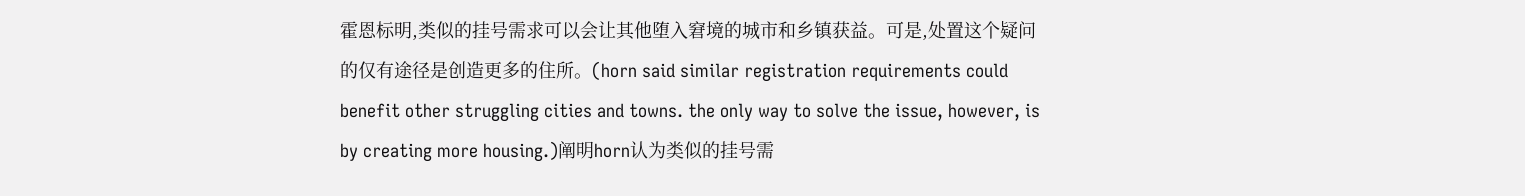霍恩标明,类似的挂号需求可以会让其他堕入窘境的城市和乡镇获益。可是,处置这个疑问的仅有途径是创造更多的住所。(horn said similar registration requirements could benefit other struggling cities and towns. the only way to solve the issue, however, is by creating more housing.)阐明horn认为类似的挂号需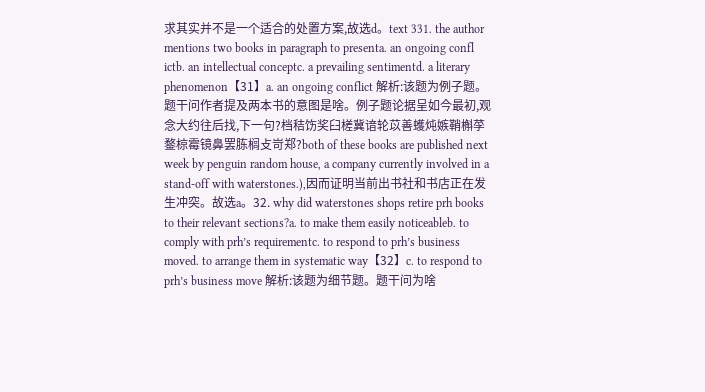求其实并不是一个适合的处置方案,故选d。text 331. the author mentions two books in paragraph to presenta. an ongoing confl
ictb. an intellectual conceptc. a prevailing sentimentd. a literary phenomenon【31】a. an ongoing conflict 解析:该题为例子题。题干问作者提及两本书的意图是啥。例子题论据呈如今最初,观念大约往后找,下一句?档秸饬奖臼槎冀谙轮苡善蠖炖嫉鞘槲莩鍪椋霉镜鼻罢胨榈攴岢郑?both of these books are published next week by penguin random house, a company currently involved in a stand-off with waterstones.),因而证明当前出书社和书店正在发生冲突。故选a。32. why did waterstones shops retire prh books to their relevant sections?a. to make them easily noticeableb. to comply with prh’s requirementc. to respond to prh’s business moved. to arrange them in systematic way【32】c. to respond to prh’s business move 解析:该题为细节题。题干问为啥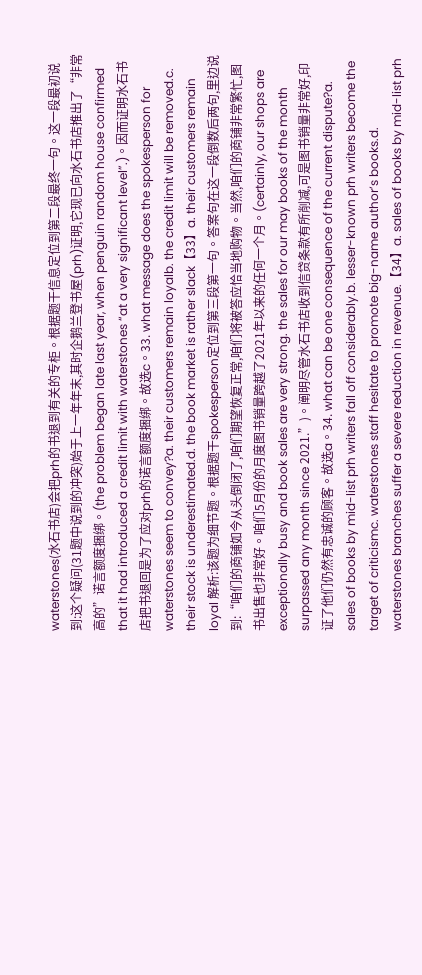waterstones(水石书店)会把prh的书退到有关的专柜。根据题干信息定位到第二段最终一句。这一段最初说到:这个疑问(31题中说到的冲突)始于上一年年末,其时企鹅兰登书屋(prh)证明,它现已向水石书店推出了“非常高的”诺言额度捆绑。(the problem began late last year, when penguin random house confirmed that it had introduced a credit limit with waterstones “at a very significant level”.)。因而证明水石书店把书退回是为了应对prh的诺言额度捆绑。故选c。33. what message does the spokesperson for waterstones seem to convey?a. their customers remain loyalb. the credit limit will be removed.c. their stock is underestimated.d. the book market is rather slack【33】a. their customers remain loyal 解析:该题为细节题。根据题干spokesperson定位到第三段第一句。答案句在这一段倒数后两句,里边说到:“咱们的商铺如今从头倒闭了,咱们期望恢复正常,咱们将被答应恰当地购物。当然,咱们的商铺非常繁忙,图书出售也非常好。咱们5月份的月度图书销量跨越了2021年以来的任何一个月。(certainly, our shops are exceptionally busy and book sales are very strong. the sales for our may books of the month surpassed any month since 2021.”)。阐明尽管水石书店收到信贷条款有所削减,可是图书销量非常好,印证了他们仍然有忠诚的顾客。故选a。34. what can be one consequence of the current dispute?a. sales of books by mid-list prh writers fall off considerably.b. lesser-known prh writers become the target of criticismc. waterstones staff hesitate to promote big-name author’s books.d. waterstones branches suffer a severe reduction in revenue.【34】a. sales of books by mid-list prh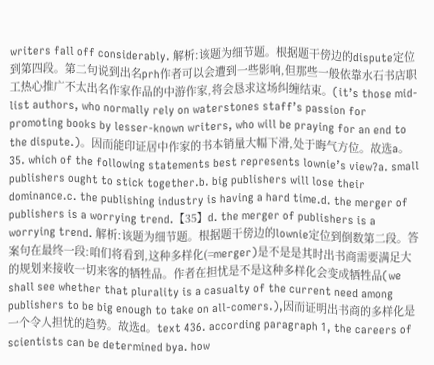writers fall off considerably. 解析:该题为细节题。根据题干傍边的dispute定位到第四段。第二句说到出名prh作者可以会遭到一些影响,但那些一般依靠水石书店职工热心推广不太出名作家作品的中游作家,将会恳求这场纠缠结束。(it’s those mid-list authors, who normally rely on waterstones staff’s passion for promoting books by lesser-known writers, who will be praying for an end to the dispute.)。因而能印证居中作家的书本销量大幅下滑,处于晦气方位。故选a。35. which of the following statements best represents lownie’s view?a. small publishers ought to stick together.b. big publishers will lose their dominance.c. the publishing industry is having a hard time.d. the merger of publishers is a worrying trend.【35】d. the merger of publishers is a worrying trend. 解析:该题为细节题。根据题干傍边的lownie定位到倒数第二段。答案句在最终一段:咱们将看到,这种多样化(=merger)是不是是其时出书商需要满足大的规划来接收一切来客的牺牲品。作者在担忧是不是这种多样化会变成牺牲品(we shall see whether that plurality is a casualty of the current need among publishers to be big enough to take on all-comers.),因而证明出书商的多样化是一个令人担忧的趋势。故选d。text 436. according paragraph 1, the careers of scientists can be determined bya. how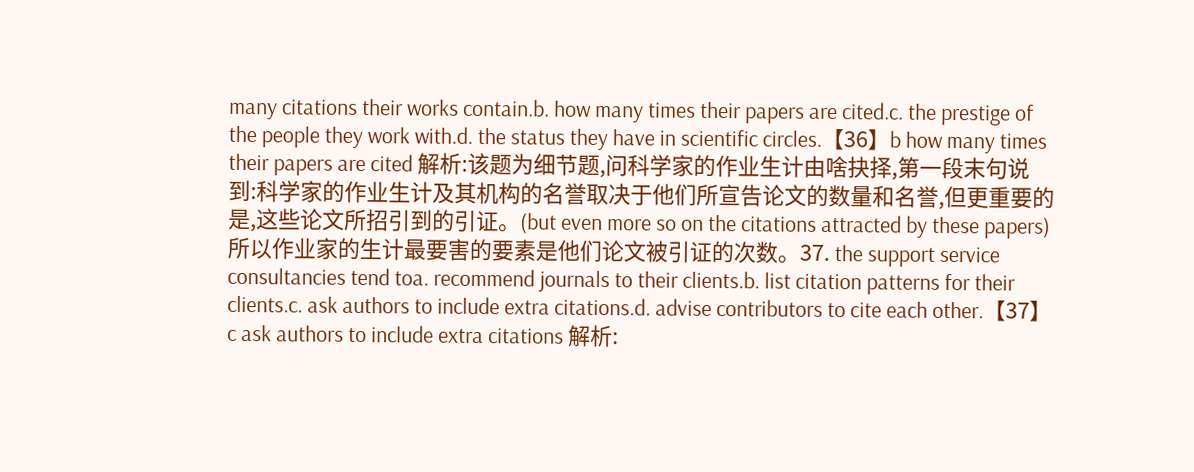many citations their works contain.b. how many times their papers are cited.c. the prestige of the people they work with.d. the status they have in scientific circles.【36】b how many times their papers are cited 解析:该题为细节题,问科学家的作业生计由啥抉择,第一段末句说到:科学家的作业生计及其机构的名誉取决于他们所宣告论文的数量和名誉,但更重要的是,这些论文所招引到的引证。(but even more so on the citations attracted by these papers)所以作业家的生计最要害的要素是他们论文被引证的次数。37. the support service consultancies tend toa. recommend journals to their clients.b. list citation patterns for their clients.c. ask authors to include extra citations.d. advise contributors to cite each other.【37】c ask authors to include extra citations 解析: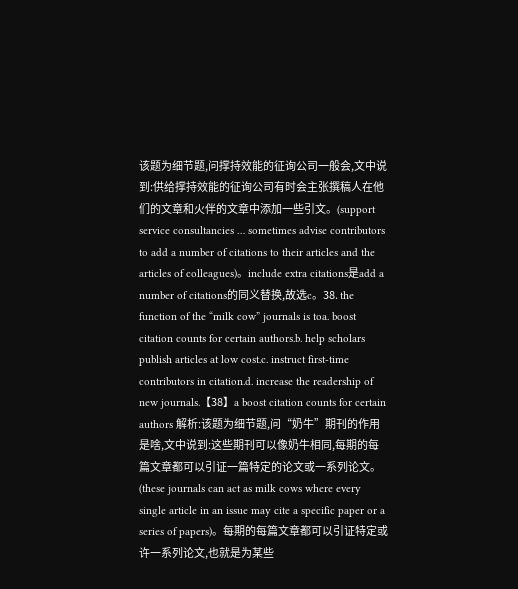该题为细节题,问撑持效能的征询公司一般会,文中说到:供给撑持效能的征询公司有时会主张撰稿人在他们的文章和火伴的文章中添加一些引文。(support service consultancies … sometimes advise contributors to add a number of citations to their articles and the articles of colleagues)。include extra citations是add a number of citations的同义替换,故选c。38. the function of the “milk cow” journals is toa. boost citation counts for certain authors.b. help scholars publish articles at low cost.c. instruct first-time contributors in citation.d. increase the readership of new journals.【38】a boost citation counts for certain authors 解析:该题为细节题,问“奶牛”期刊的作用是啥,文中说到:这些期刊可以像奶牛相同,每期的每篇文章都可以引证一篇特定的论文或一系列论文。(these journals can act as milk cows where every single article in an issue may cite a specific paper or a series of papers)。每期的每篇文章都可以引证特定或许一系列论文,也就是为某些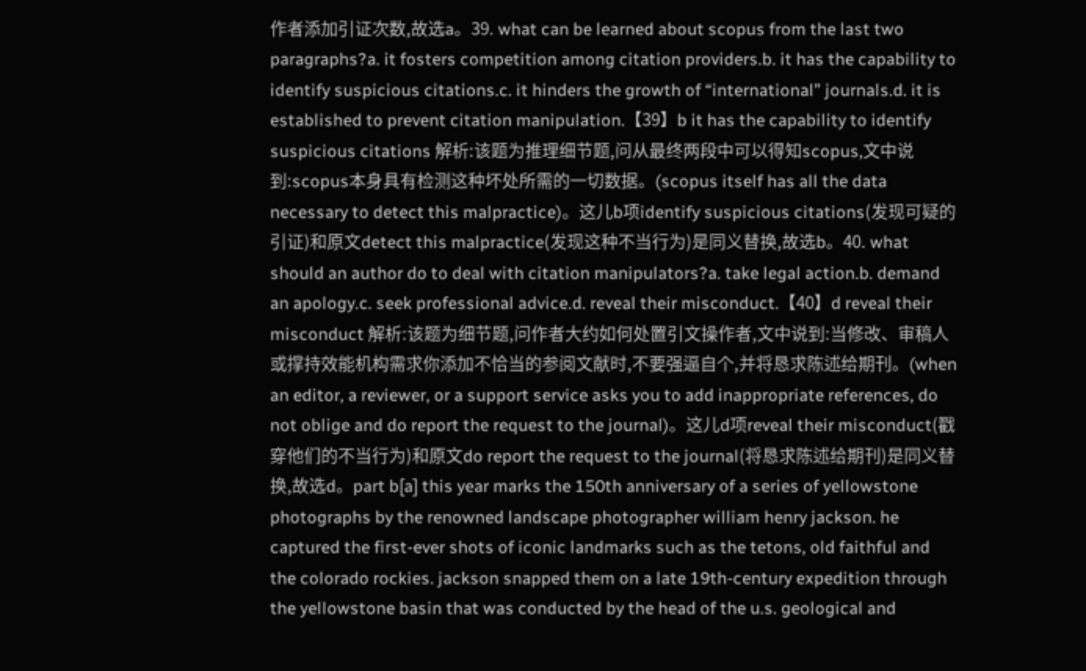作者添加引证次数,故选a。39. what can be learned about scopus from the last two paragraphs?a. it fosters competition among citation providers.b. it has the capability to identify suspicious citations.c. it hinders the growth of “international” journals.d. it is established to prevent citation manipulation.【39】b it has the capability to identify suspicious citations 解析:该题为推理细节题,问从最终两段中可以得知scopus,文中说到:scopus本身具有检测这种坏处所需的一切数据。(scopus itself has all the data necessary to detect this malpractice)。这儿b项identify suspicious citations(发现可疑的引证)和原文detect this malpractice(发现这种不当行为)是同义替换,故选b。40. what should an author do to deal with citation manipulators?a. take legal action.b. demand an apology.c. seek professional advice.d. reveal their misconduct.【40】d reveal their misconduct 解析:该题为细节题,问作者大约如何处置引文操作者,文中说到:当修改、审稿人或撑持效能机构需求你添加不恰当的参阅文献时,不要强逼自个,并将恳求陈述给期刊。(when an editor, a reviewer, or a support service asks you to add inappropriate references, do not oblige and do report the request to the journal)。这儿d项reveal their misconduct(戳穿他们的不当行为)和原文do report the request to the journal(将恳求陈述给期刊)是同义替换,故选d。part b[a] this year marks the 150th anniversary of a series of yellowstone photographs by the renowned landscape photographer william henry jackson. he captured the first-ever shots of iconic landmarks such as the tetons, old faithful and the colorado rockies. jackson snapped them on a late 19th-century expedition through the yellowstone basin that was conducted by the head of the u.s. geological and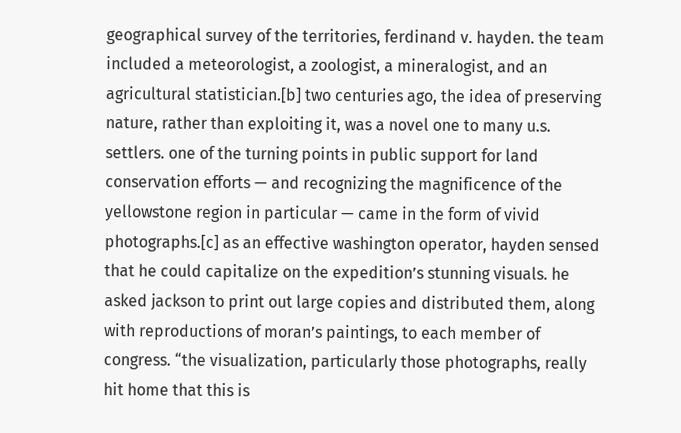geographical survey of the territories, ferdinand v. hayden. the team included a meteorologist, a zoologist, a mineralogist, and an agricultural statistician.[b] two centuries ago, the idea of preserving nature, rather than exploiting it, was a novel one to many u.s. settlers. one of the turning points in public support for land conservation efforts — and recognizing the magnificence of the yellowstone region in particular — came in the form of vivid photographs.[c] as an effective washington operator, hayden sensed that he could capitalize on the expedition’s stunning visuals. he asked jackson to print out large copies and distributed them, along with reproductions of moran’s paintings, to each member of congress. “the visualization, particularly those photographs, really hit home that this is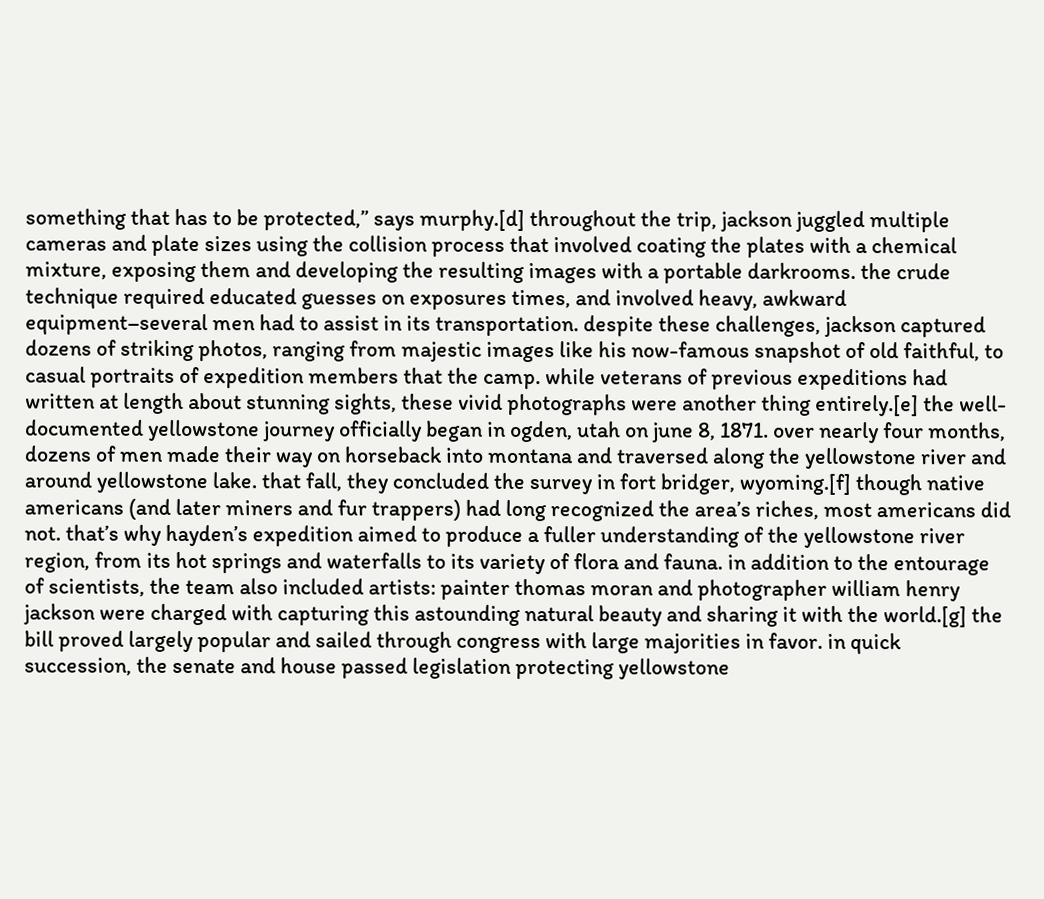something that has to be protected,” says murphy.[d] throughout the trip, jackson juggled multiple cameras and plate sizes using the collision process that involved coating the plates with a chemical mixture, exposing them and developing the resulting images with a portable darkrooms. the crude technique required educated guesses on exposures times, and involved heavy, awkward equipment–several men had to assist in its transportation. despite these challenges, jackson captured dozens of striking photos, ranging from majestic images like his now-famous snapshot of old faithful, to casual portraits of expedition members that the camp. while veterans of previous expeditions had written at length about stunning sights, these vivid photographs were another thing entirely.[e] the well-documented yellowstone journey officially began in ogden, utah on june 8, 1871. over nearly four months, dozens of men made their way on horseback into montana and traversed along the yellowstone river and around yellowstone lake. that fall, they concluded the survey in fort bridger, wyoming.[f] though native americans (and later miners and fur trappers) had long recognized the area’s riches, most americans did not. that’s why hayden’s expedition aimed to produce a fuller understanding of the yellowstone river region, from its hot springs and waterfalls to its variety of flora and fauna. in addition to the entourage of scientists, the team also included artists: painter thomas moran and photographer william henry jackson were charged with capturing this astounding natural beauty and sharing it with the world.[g] the bill proved largely popular and sailed through congress with large majorities in favor. in quick succession, the senate and house passed legislation protecting yellowstone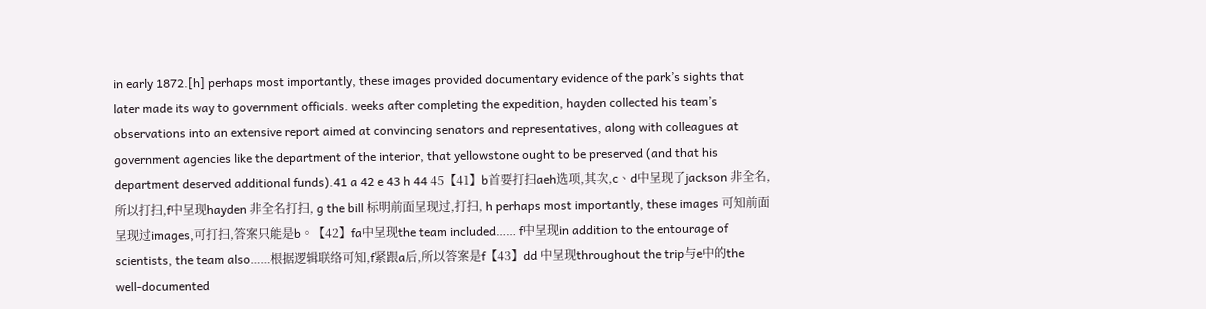in early 1872.[h] perhaps most importantly, these images provided documentary evidence of the park’s sights that later made its way to government officials. weeks after completing the expedition, hayden collected his team’s observations into an extensive report aimed at convincing senators and representatives, along with colleagues at government agencies like the department of the interior, that yellowstone ought to be preserved (and that his department deserved additional funds).41 a 42 e 43 h 44 45【41】b首要打扫aeh选项,其次,c、d中呈现了jackson 非全名,所以打扫,f中呈现hayden 非全名打扫, g the bill 标明前面呈现过,打扫, h perhaps most importantly, these images 可知前面呈现过images,可打扫,答案只能是b。【42】fa中呈现the team included…… f中呈现in addition to the entourage of scientists, the team also……根据逻辑联络可知,f紧跟a后,所以答案是f【43】dd 中呈现throughout the trip与e中的the well-documented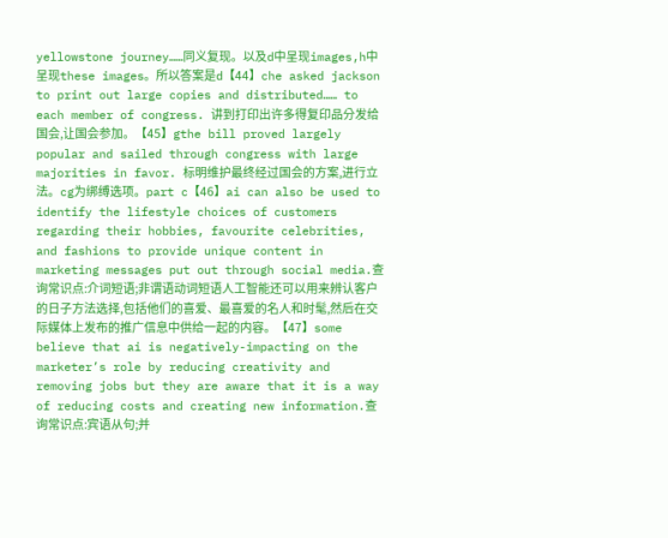yellowstone journey……同义复现。以及d中呈现images,h中呈现these images。所以答案是d【44】che asked jackson to print out large copies and distributed…… to each member of congress. 讲到打印出许多得复印品分发给国会,让国会参加。【45】gthe bill proved largely popular and sailed through congress with large majorities in favor. 标明维护最终经过国会的方案,进行立法。cg为绑缚选项。part c【46】ai can also be used to identify the lifestyle choices of customers regarding their hobbies, favourite celebrities, and fashions to provide unique content in marketing messages put out through social media.查询常识点:介词短语;非谓语动词短语人工智能还可以用来辨认客户的日子方法选择,包括他们的喜爱、最喜爱的名人和时髦,然后在交际媒体上发布的推广信息中供给一起的内容。【47】some believe that ai is negatively-impacting on the marketer’s role by reducing creativity and removing jobs but they are aware that it is a way of reducing costs and creating new information.查询常识点:宾语从句;并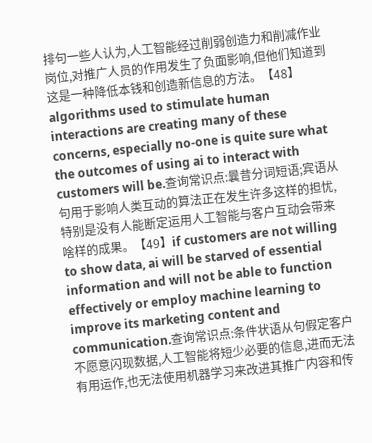排句一些人认为,人工智能经过削弱创造力和削减作业岗位,对推广人员的作用发生了负面影响,但他们知道到这是一种降低本钱和创造新信息的方法。【48】algorithms used to stimulate human interactions are creating many of these concerns, especially no-one is quite sure what the outcomes of using ai to interact with customers will be.查询常识点:曩昔分词短语;宾语从句用于影响人类互动的算法正在发生许多这样的担忧,特别是没有人能断定运用人工智能与客户互动会带来啥样的成果。【49】if customers are not willing to show data, ai will be starved of essential information and will not be able to function effectively or employ machine learning to improve its marketing content and communication.查询常识点:条件状语从句假定客户不愿意闪现数据,人工智能将短少必要的信息,进而无法有用运作,也无法使用机器学习来改进其推广内容和传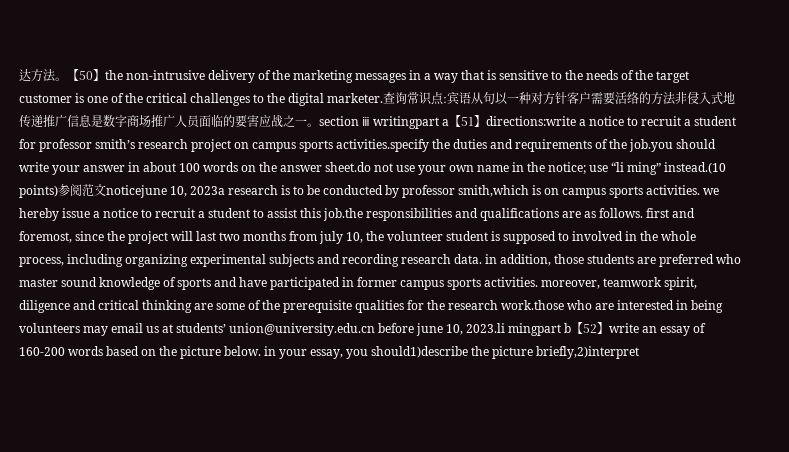达方法。【50】the non-intrusive delivery of the marketing messages in a way that is sensitive to the needs of the target customer is one of the critical challenges to the digital marketer.查询常识点:宾语从句以一种对方针客户需要活络的方法非侵入式地传递推广信息是数字商场推广人员面临的要害应战之一。section ⅲ writingpart a【51】directions:write a notice to recruit a student for professor smith’s research project on campus sports activities.specify the duties and requirements of the job.you should write your answer in about 100 words on the answer sheet.do not use your own name in the notice; use “li ming” instead.(10 points)参阅范文noticejune 10, 2023a research is to be conducted by professor smith,which is on campus sports activities. we hereby issue a notice to recruit a student to assist this job.the responsibilities and qualifications are as follows. first and foremost, since the project will last two months from july 10, the volunteer student is supposed to involved in the whole process, including organizing experimental subjects and recording research data. in addition, those students are preferred who master sound knowledge of sports and have participated in former campus sports activities. moreover, teamwork spirit, diligence and critical thinking are some of the prerequisite qualities for the research work.those who are interested in being volunteers may email us at students’ union@university.edu.cn before june 10, 2023.li mingpart b【52】write an essay of 160-200 words based on the picture below. in your essay, you should1)describe the picture briefly,2)interpret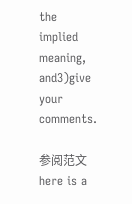the implied meaning, and3)give your comments.

参阅范文here is a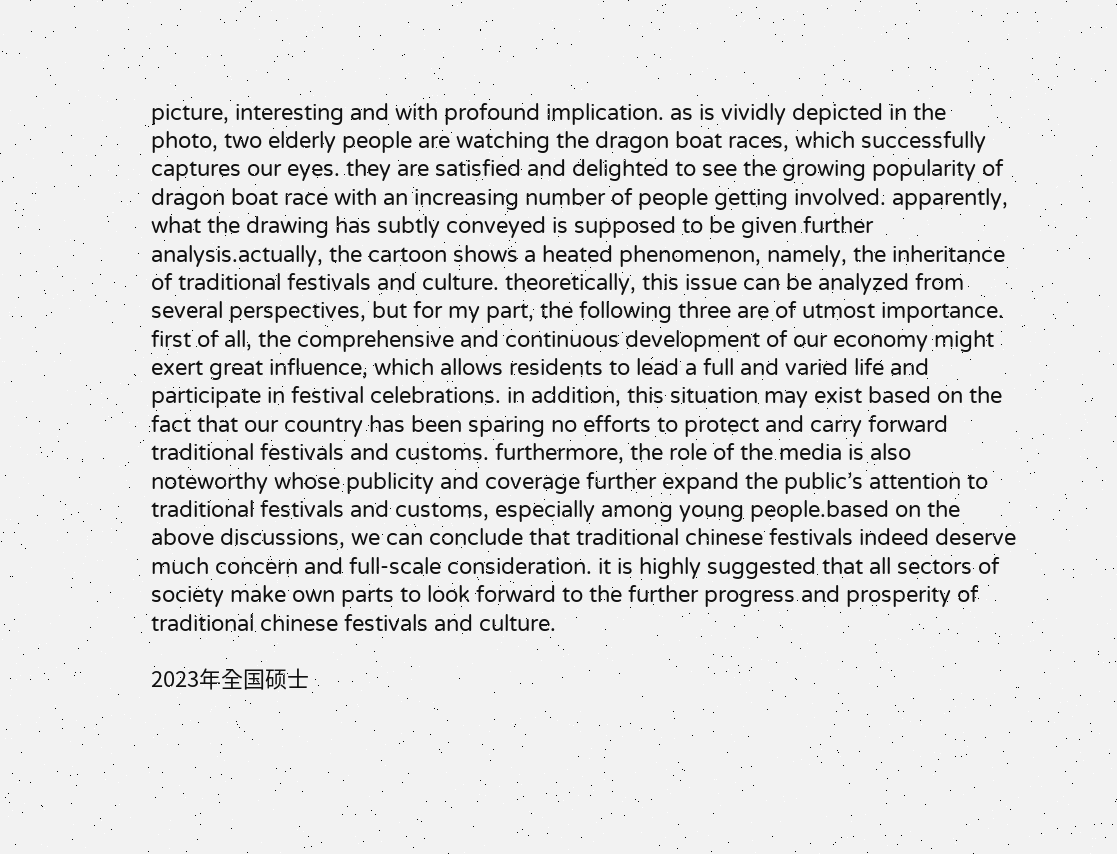picture, interesting and with profound implication. as is vividly depicted in the photo, two elderly people are watching the dragon boat races, which successfully captures our eyes. they are satisfied and delighted to see the growing popularity of dragon boat race with an increasing number of people getting involved. apparently, what the drawing has subtly conveyed is supposed to be given further analysis.actually, the cartoon shows a heated phenomenon, namely, the inheritance of traditional festivals and culture. theoretically, this issue can be analyzed from several perspectives, but for my part, the following three are of utmost importance. first of all, the comprehensive and continuous development of our economy might exert great influence, which allows residents to lead a full and varied life and participate in festival celebrations. in addition, this situation may exist based on the fact that our country has been sparing no efforts to protect and carry forward traditional festivals and customs. furthermore, the role of the media is also noteworthy whose publicity and coverage further expand the public’s attention to traditional festivals and customs, especially among young people.based on the above discussions, we can conclude that traditional chinese festivals indeed deserve much concern and full-scale consideration. it is highly suggested that all sectors of society make own parts to look forward to the further progress and prosperity of traditional chinese festivals and culture.

2023年全国硕士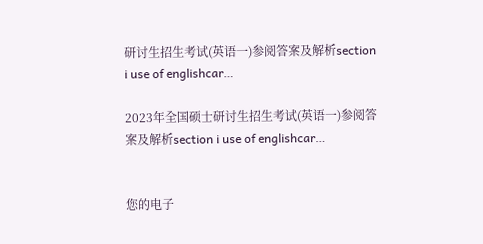研讨生招生考试(英语一)参阅答案及解析section ⅰ use of englishcar…

2023年全国硕士研讨生招生考试(英语一)参阅答案及解析section ⅰ use of englishcar…


您的电子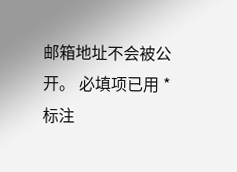邮箱地址不会被公开。 必填项已用 * 标注